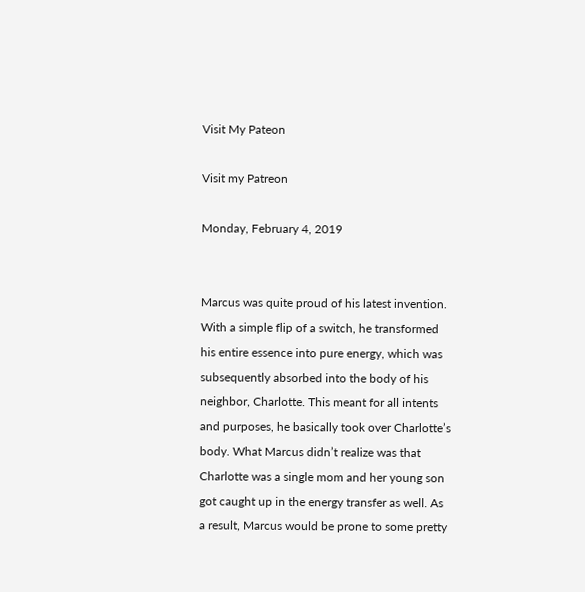Visit My Pateon

Visit my Patreon

Monday, February 4, 2019


Marcus was quite proud of his latest invention. With a simple flip of a switch, he transformed his entire essence into pure energy, which was subsequently absorbed into the body of his neighbor, Charlotte. This meant for all intents and purposes, he basically took over Charlotte’s body. What Marcus didn’t realize was that Charlotte was a single mom and her young son got caught up in the energy transfer as well. As a result, Marcus would be prone to some pretty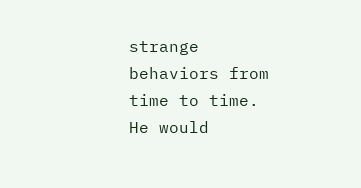strange behaviors from time to time. He would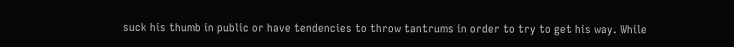suck his thumb in public or have tendencies to throw tantrums in order to try to get his way. While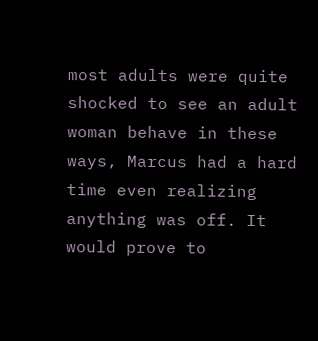most adults were quite shocked to see an adult woman behave in these ways, Marcus had a hard time even realizing anything was off. It would prove to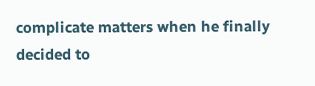complicate matters when he finally decided to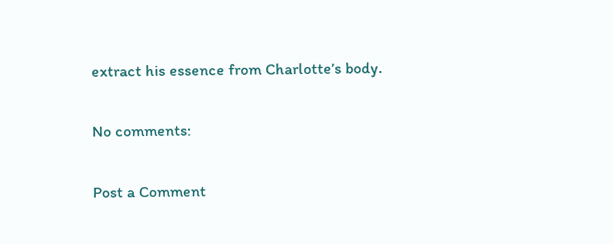extract his essence from Charlotte’s body.

No comments:

Post a Comment